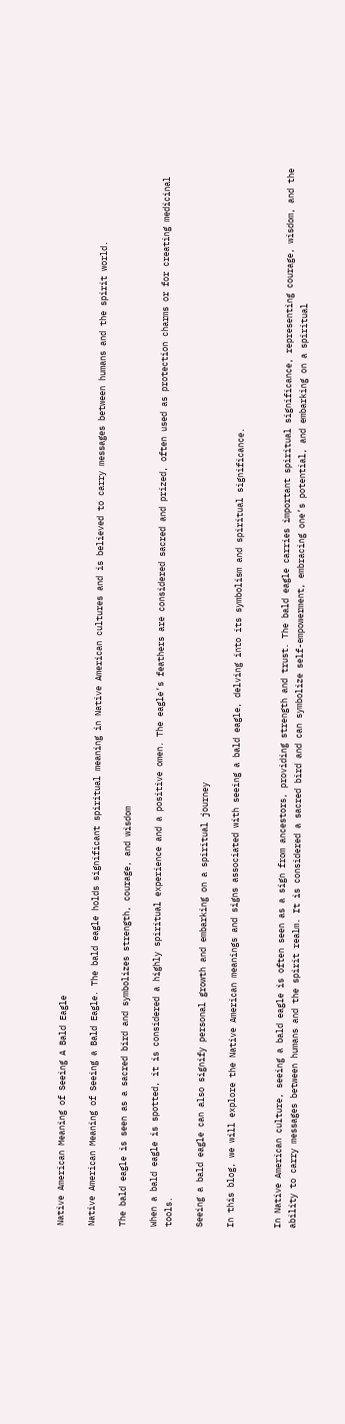Native American Meaning of Seeing A Bald Eagle

Native American Meaning of Seeing a Bald Eagle. The bald eagle holds significant spiritual meaning in Native American cultures and is believed to carry messages between humans and the spirit world.

The bald eagle is seen as a sacred bird and symbolizes strength, courage, and wisdom

When a bald eagle is spotted, it is considered a highly spiritual experience and a positive omen. The eagle’s feathers are considered sacred and prized, often used as protection charms or for creating medicinal tools.

Seeing a bald eagle can also signify personal growth and embarking on a spiritual journey

In this blog, we will explore the Native American meanings and signs associated with seeing a bald eagle, delving into its symbolism and spiritual significance.


In Native American culture, seeing a bald eagle is often seen as a sign from ancestors, providing strength and trust. The bald eagle carries important spiritual significance, representing courage, wisdom, and the ability to carry messages between humans and the spirit realm. It is considered a sacred bird and can symbolize self-empowerment, embracing one’s potential, and embarking on a spiritual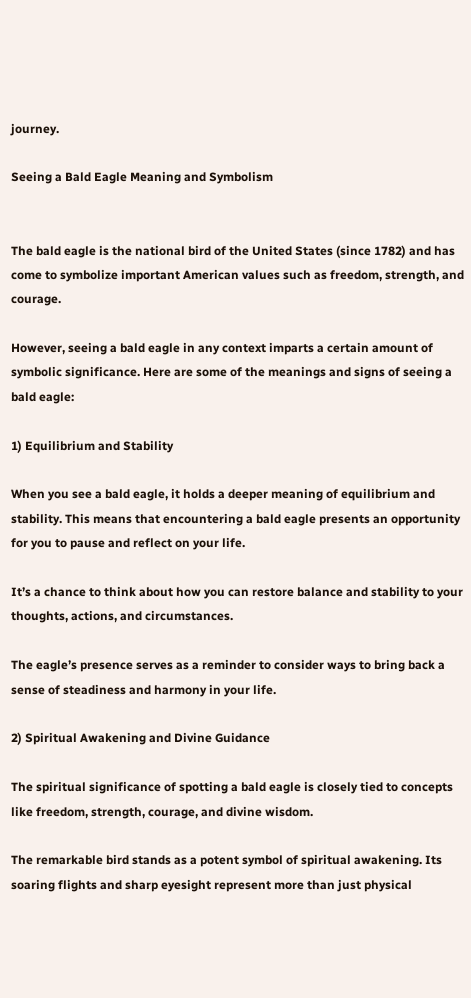journey.

Seeing a Bald Eagle Meaning and Symbolism


The bald eagle is the national bird of the United States (since 1782) and has come to symbolize important American values such as freedom, strength, and courage.

However, seeing a bald eagle in any context imparts a certain amount of symbolic significance. Here are some of the meanings and signs of seeing a bald eagle:

1) Equilibrium and Stability

When you see a bald eagle, it holds a deeper meaning of equilibrium and stability. This means that encountering a bald eagle presents an opportunity for you to pause and reflect on your life.

It’s a chance to think about how you can restore balance and stability to your thoughts, actions, and circumstances.

The eagle’s presence serves as a reminder to consider ways to bring back a sense of steadiness and harmony in your life.

2) Spiritual Awakening and Divine Guidance

The spiritual significance of spotting a bald eagle is closely tied to concepts like freedom, strength, courage, and divine wisdom.

The remarkable bird stands as a potent symbol of spiritual awakening. Its soaring flights and sharp eyesight represent more than just physical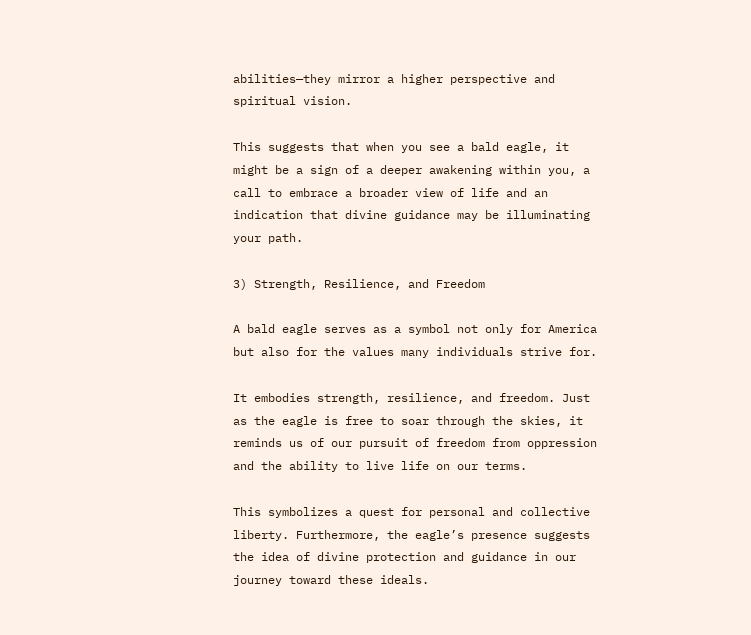abilities—they mirror a higher perspective and spiritual vision.

This suggests that when you see a bald eagle, it might be a sign of a deeper awakening within you, a call to embrace a broader view of life and an indication that divine guidance may be illuminating your path.

3) Strength, Resilience, and Freedom

A bald eagle serves as a symbol not only for America but also for the values many individuals strive for.

It embodies strength, resilience, and freedom. Just as the eagle is free to soar through the skies, it reminds us of our pursuit of freedom from oppression and the ability to live life on our terms.

This symbolizes a quest for personal and collective liberty. Furthermore, the eagle’s presence suggests the idea of divine protection and guidance in our journey toward these ideals.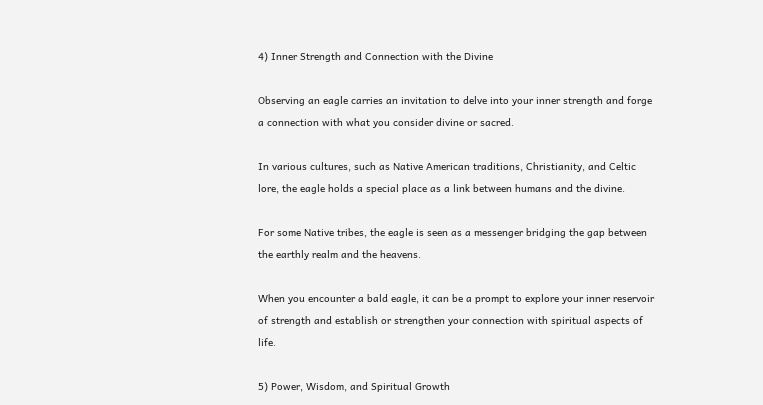4) Inner Strength and Connection with the Divine

Observing an eagle carries an invitation to delve into your inner strength and forge a connection with what you consider divine or sacred.

In various cultures, such as Native American traditions, Christianity, and Celtic lore, the eagle holds a special place as a link between humans and the divine.

For some Native tribes, the eagle is seen as a messenger bridging the gap between the earthly realm and the heavens.

When you encounter a bald eagle, it can be a prompt to explore your inner reservoir of strength and establish or strengthen your connection with spiritual aspects of life.

5) Power, Wisdom, and Spiritual Growth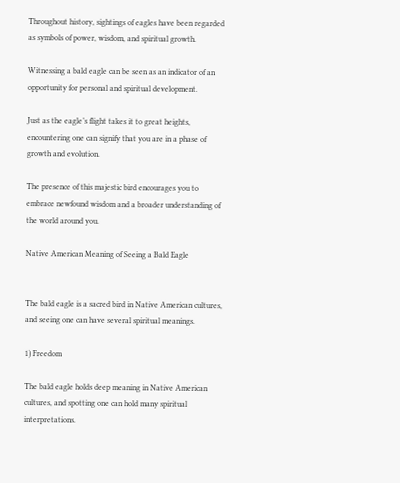Throughout history, sightings of eagles have been regarded as symbols of power, wisdom, and spiritual growth.

Witnessing a bald eagle can be seen as an indicator of an opportunity for personal and spiritual development.

Just as the eagle’s flight takes it to great heights, encountering one can signify that you are in a phase of growth and evolution.

The presence of this majestic bird encourages you to embrace newfound wisdom and a broader understanding of the world around you.

Native American Meaning of Seeing a Bald Eagle


The bald eagle is a sacred bird in Native American cultures, and seeing one can have several spiritual meanings.

1) Freedom

The bald eagle holds deep meaning in Native American cultures, and spotting one can hold many spiritual interpretations.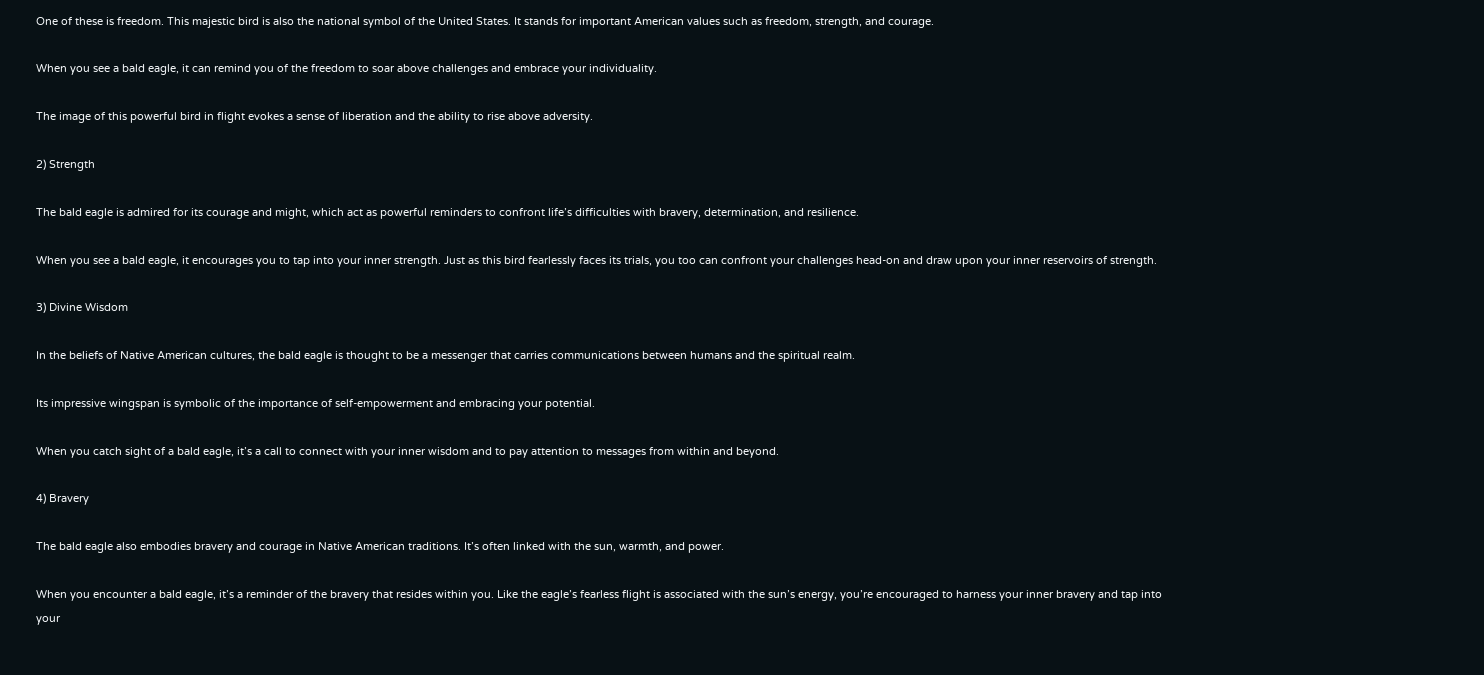One of these is freedom. This majestic bird is also the national symbol of the United States. It stands for important American values such as freedom, strength, and courage.

When you see a bald eagle, it can remind you of the freedom to soar above challenges and embrace your individuality.

The image of this powerful bird in flight evokes a sense of liberation and the ability to rise above adversity.

2) Strength

The bald eagle is admired for its courage and might, which act as powerful reminders to confront life’s difficulties with bravery, determination, and resilience.

When you see a bald eagle, it encourages you to tap into your inner strength. Just as this bird fearlessly faces its trials, you too can confront your challenges head-on and draw upon your inner reservoirs of strength.

3) Divine Wisdom

In the beliefs of Native American cultures, the bald eagle is thought to be a messenger that carries communications between humans and the spiritual realm.

Its impressive wingspan is symbolic of the importance of self-empowerment and embracing your potential.

When you catch sight of a bald eagle, it’s a call to connect with your inner wisdom and to pay attention to messages from within and beyond.

4) Bravery

The bald eagle also embodies bravery and courage in Native American traditions. It’s often linked with the sun, warmth, and power.

When you encounter a bald eagle, it’s a reminder of the bravery that resides within you. Like the eagle’s fearless flight is associated with the sun’s energy, you’re encouraged to harness your inner bravery and tap into your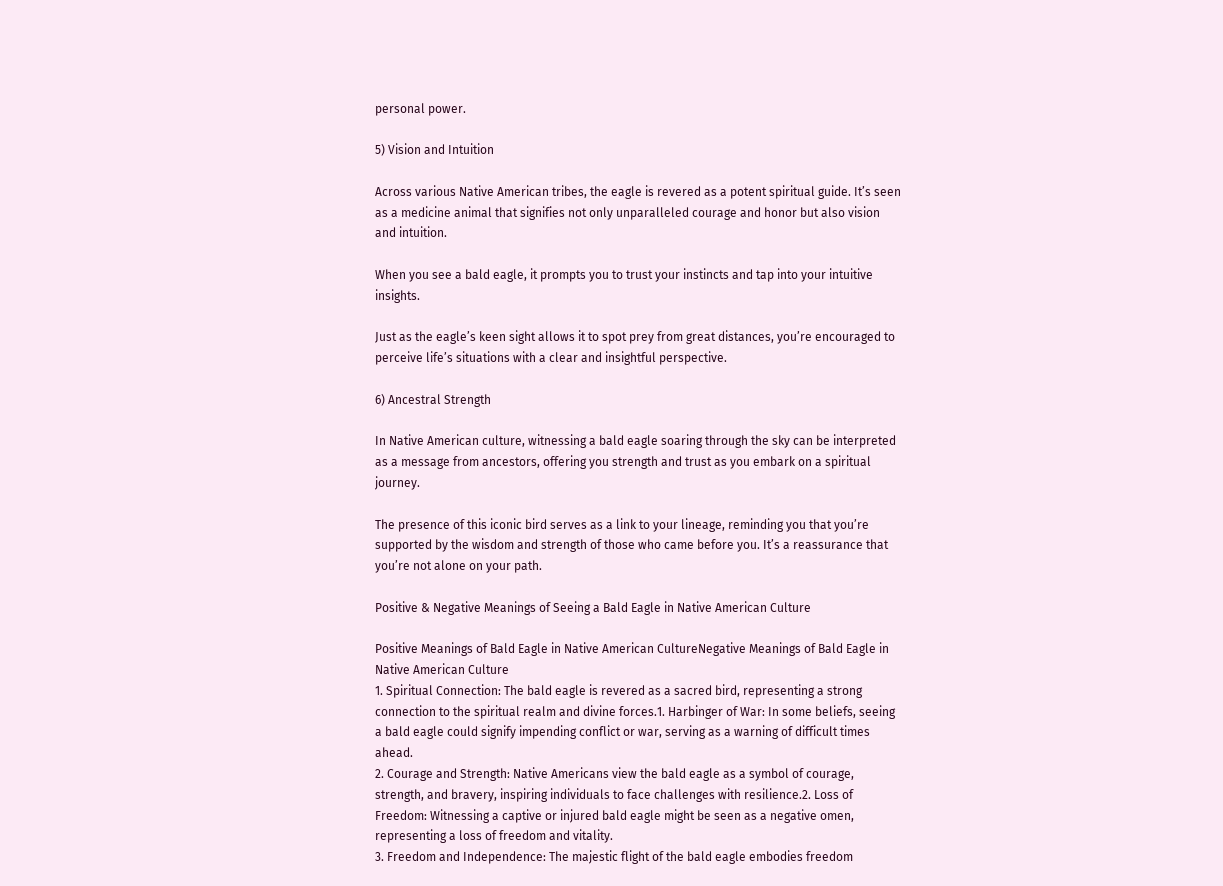personal power.

5) Vision and Intuition

Across various Native American tribes, the eagle is revered as a potent spiritual guide. It’s seen as a medicine animal that signifies not only unparalleled courage and honor but also vision and intuition.

When you see a bald eagle, it prompts you to trust your instincts and tap into your intuitive insights.

Just as the eagle’s keen sight allows it to spot prey from great distances, you’re encouraged to perceive life’s situations with a clear and insightful perspective.

6) Ancestral Strength

In Native American culture, witnessing a bald eagle soaring through the sky can be interpreted as a message from ancestors, offering you strength and trust as you embark on a spiritual journey.

The presence of this iconic bird serves as a link to your lineage, reminding you that you’re supported by the wisdom and strength of those who came before you. It’s a reassurance that you’re not alone on your path.

Positive & Negative Meanings of Seeing a Bald Eagle in Native American Culture

Positive Meanings of Bald Eagle in Native American CultureNegative Meanings of Bald Eagle in Native American Culture
1. Spiritual Connection: The bald eagle is revered as a sacred bird, representing a strong connection to the spiritual realm and divine forces.1. Harbinger of War: In some beliefs, seeing a bald eagle could signify impending conflict or war, serving as a warning of difficult times ahead.
2. Courage and Strength: Native Americans view the bald eagle as a symbol of courage, strength, and bravery, inspiring individuals to face challenges with resilience.2. Loss of Freedom: Witnessing a captive or injured bald eagle might be seen as a negative omen, representing a loss of freedom and vitality.
3. Freedom and Independence: The majestic flight of the bald eagle embodies freedom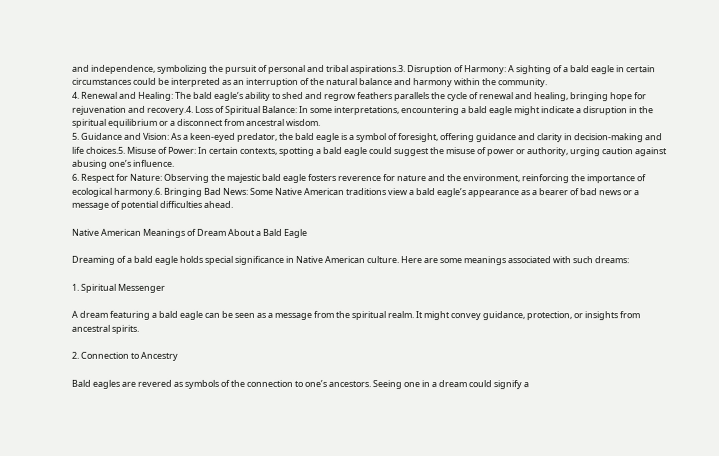and independence, symbolizing the pursuit of personal and tribal aspirations.3. Disruption of Harmony: A sighting of a bald eagle in certain circumstances could be interpreted as an interruption of the natural balance and harmony within the community.
4. Renewal and Healing: The bald eagle’s ability to shed and regrow feathers parallels the cycle of renewal and healing, bringing hope for rejuvenation and recovery.4. Loss of Spiritual Balance: In some interpretations, encountering a bald eagle might indicate a disruption in the spiritual equilibrium or a disconnect from ancestral wisdom.
5. Guidance and Vision: As a keen-eyed predator, the bald eagle is a symbol of foresight, offering guidance and clarity in decision-making and life choices.5. Misuse of Power: In certain contexts, spotting a bald eagle could suggest the misuse of power or authority, urging caution against abusing one’s influence.
6. Respect for Nature: Observing the majestic bald eagle fosters reverence for nature and the environment, reinforcing the importance of ecological harmony.6. Bringing Bad News: Some Native American traditions view a bald eagle’s appearance as a bearer of bad news or a message of potential difficulties ahead.

Native American Meanings of Dream About a Bald Eagle

Dreaming of a bald eagle holds special significance in Native American culture. Here are some meanings associated with such dreams:

1. Spiritual Messenger

A dream featuring a bald eagle can be seen as a message from the spiritual realm. It might convey guidance, protection, or insights from ancestral spirits.

2. Connection to Ancestry

Bald eagles are revered as symbols of the connection to one’s ancestors. Seeing one in a dream could signify a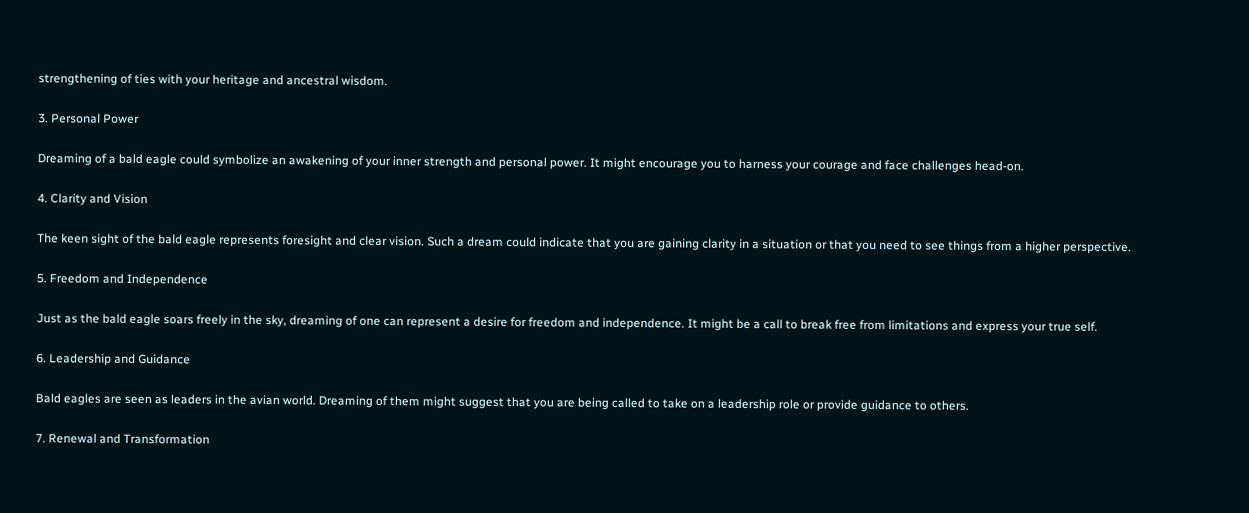strengthening of ties with your heritage and ancestral wisdom.

3. Personal Power

Dreaming of a bald eagle could symbolize an awakening of your inner strength and personal power. It might encourage you to harness your courage and face challenges head-on.

4. Clarity and Vision

The keen sight of the bald eagle represents foresight and clear vision. Such a dream could indicate that you are gaining clarity in a situation or that you need to see things from a higher perspective.

5. Freedom and Independence

Just as the bald eagle soars freely in the sky, dreaming of one can represent a desire for freedom and independence. It might be a call to break free from limitations and express your true self.

6. Leadership and Guidance

Bald eagles are seen as leaders in the avian world. Dreaming of them might suggest that you are being called to take on a leadership role or provide guidance to others.

7. Renewal and Transformation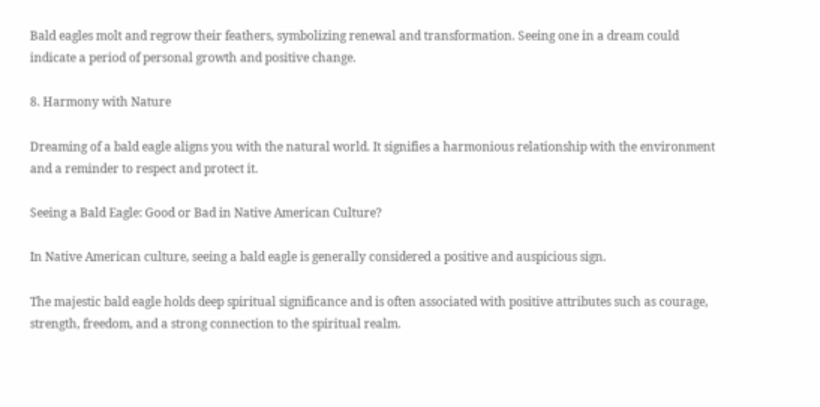Bald eagles molt and regrow their feathers, symbolizing renewal and transformation. Seeing one in a dream could indicate a period of personal growth and positive change.

8. Harmony with Nature

Dreaming of a bald eagle aligns you with the natural world. It signifies a harmonious relationship with the environment and a reminder to respect and protect it.

Seeing a Bald Eagle: Good or Bad in Native American Culture?

In Native American culture, seeing a bald eagle is generally considered a positive and auspicious sign.

The majestic bald eagle holds deep spiritual significance and is often associated with positive attributes such as courage, strength, freedom, and a strong connection to the spiritual realm.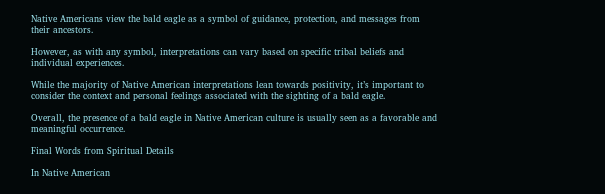Native Americans view the bald eagle as a symbol of guidance, protection, and messages from their ancestors.

However, as with any symbol, interpretations can vary based on specific tribal beliefs and individual experiences.

While the majority of Native American interpretations lean towards positivity, it’s important to consider the context and personal feelings associated with the sighting of a bald eagle.

Overall, the presence of a bald eagle in Native American culture is usually seen as a favorable and meaningful occurrence.

Final Words from Spiritual Details

In Native American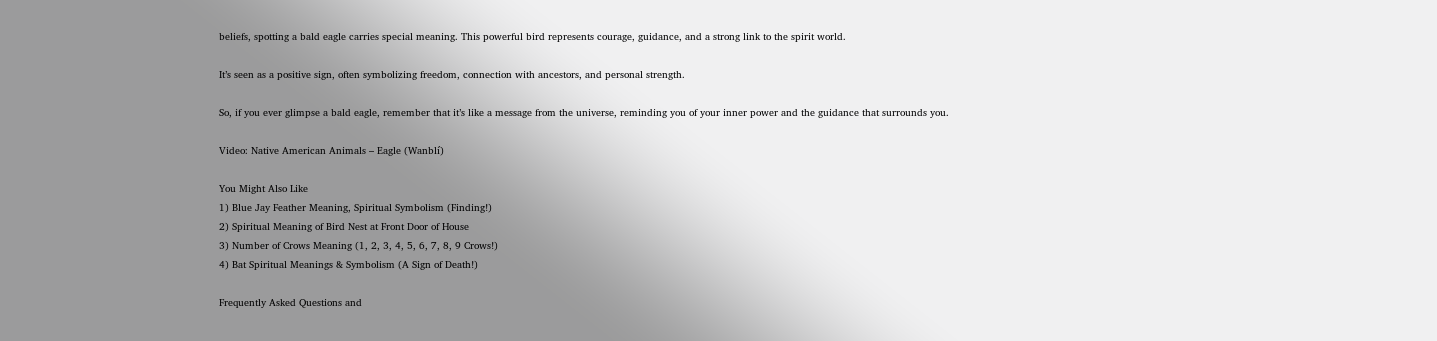beliefs, spotting a bald eagle carries special meaning. This powerful bird represents courage, guidance, and a strong link to the spirit world.

It’s seen as a positive sign, often symbolizing freedom, connection with ancestors, and personal strength.

So, if you ever glimpse a bald eagle, remember that it’s like a message from the universe, reminding you of your inner power and the guidance that surrounds you.

Video: Native American Animals – Eagle (Wanblí)

You Might Also Like
1) Blue Jay Feather Meaning, Spiritual Symbolism (Finding!)
2) Spiritual Meaning of Bird Nest at Front Door of House
3) Number of Crows Meaning (1, 2, 3, 4, 5, 6, 7, 8, 9 Crows!)
4) Bat Spiritual Meanings & Symbolism (A Sign of Death!)

Frequently Asked Questions and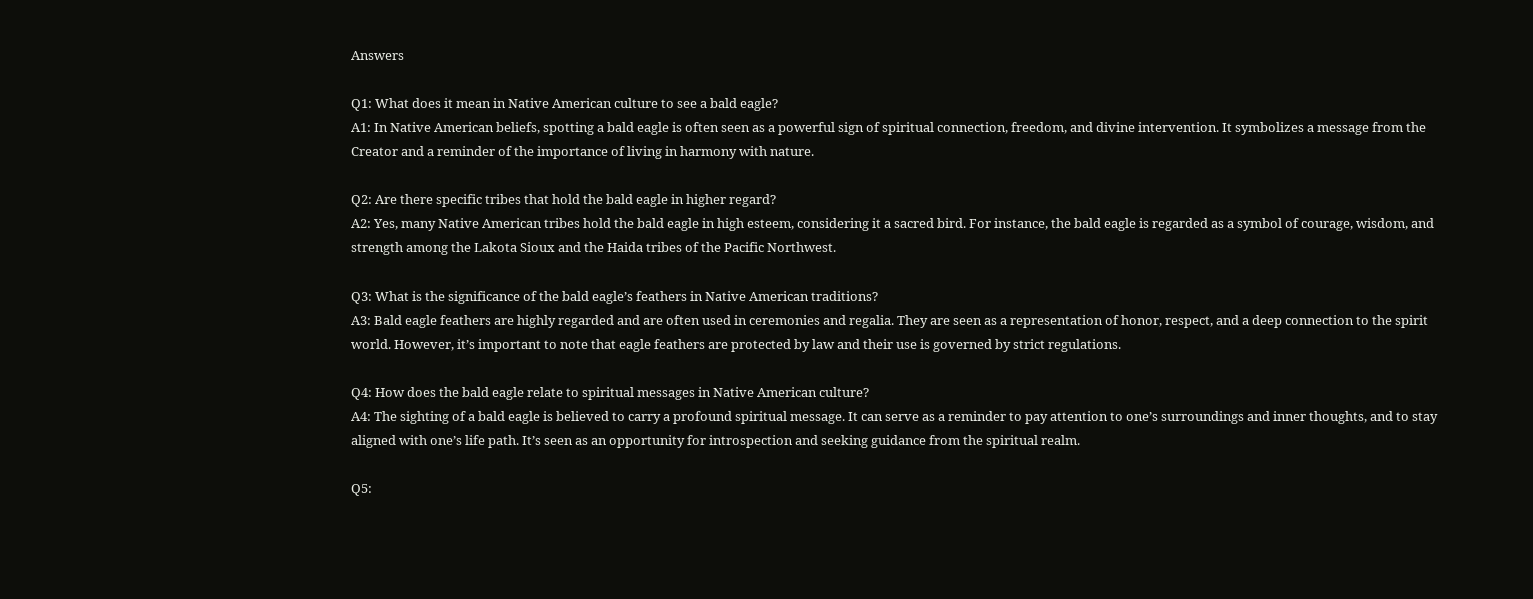Answers

Q1: What does it mean in Native American culture to see a bald eagle?
A1: In Native American beliefs, spotting a bald eagle is often seen as a powerful sign of spiritual connection, freedom, and divine intervention. It symbolizes a message from the Creator and a reminder of the importance of living in harmony with nature.

Q2: Are there specific tribes that hold the bald eagle in higher regard?
A2: Yes, many Native American tribes hold the bald eagle in high esteem, considering it a sacred bird. For instance, the bald eagle is regarded as a symbol of courage, wisdom, and strength among the Lakota Sioux and the Haida tribes of the Pacific Northwest.

Q3: What is the significance of the bald eagle’s feathers in Native American traditions?
A3: Bald eagle feathers are highly regarded and are often used in ceremonies and regalia. They are seen as a representation of honor, respect, and a deep connection to the spirit world. However, it’s important to note that eagle feathers are protected by law and their use is governed by strict regulations.

Q4: How does the bald eagle relate to spiritual messages in Native American culture?
A4: The sighting of a bald eagle is believed to carry a profound spiritual message. It can serve as a reminder to pay attention to one’s surroundings and inner thoughts, and to stay aligned with one’s life path. It’s seen as an opportunity for introspection and seeking guidance from the spiritual realm.

Q5: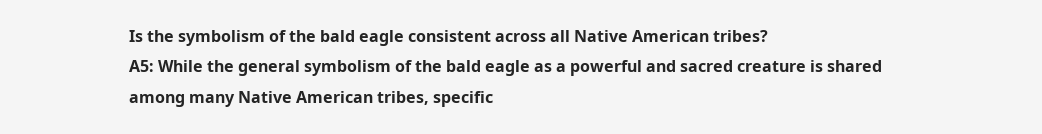Is the symbolism of the bald eagle consistent across all Native American tribes?
A5: While the general symbolism of the bald eagle as a powerful and sacred creature is shared among many Native American tribes, specific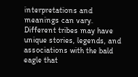interpretations and meanings can vary. Different tribes may have unique stories, legends, and associations with the bald eagle that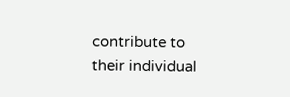contribute to their individual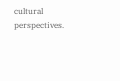cultural perspectives.